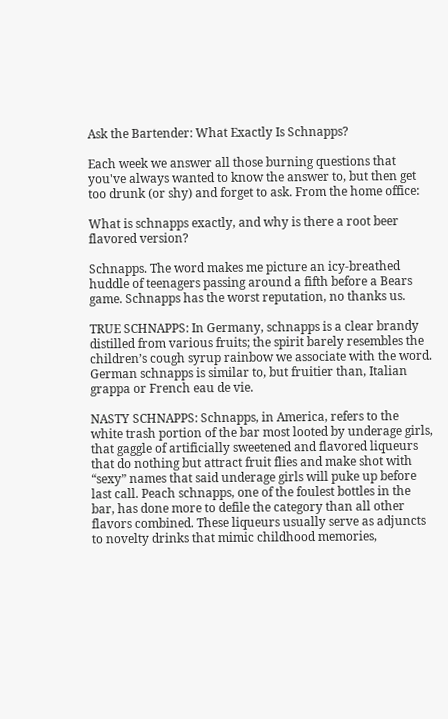Ask the Bartender: What Exactly Is Schnapps?

Each week we answer all those burning questions that you've always wanted to know the answer to, but then get too drunk (or shy) and forget to ask. From the home office:

What is schnapps exactly, and why is there a root beer flavored version?

Schnapps. The word makes me picture an icy-breathed huddle of teenagers passing around a fifth before a Bears game. Schnapps has the worst reputation, no thanks us.

TRUE SCHNAPPS: In Germany, schnapps is a clear brandy distilled from various fruits; the spirit barely resembles the children’s cough syrup rainbow we associate with the word. German schnapps is similar to, but fruitier than, Italian grappa or French eau de vie.

NASTY SCHNAPPS: Schnapps, in America, refers to the white trash portion of the bar most looted by underage girls, that gaggle of artificially sweetened and flavored liqueurs that do nothing but attract fruit flies and make shot with “sexy” names that said underage girls will puke up before last call. Peach schnapps, one of the foulest bottles in the bar, has done more to defile the category than all other flavors combined. These liqueurs usually serve as adjuncts to novelty drinks that mimic childhood memories,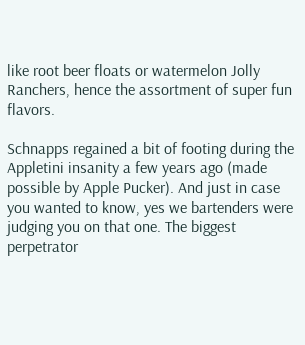like root beer floats or watermelon Jolly Ranchers, hence the assortment of super fun flavors.

Schnapps regained a bit of footing during the Appletini insanity a few years ago (made possible by Apple Pucker). And just in case you wanted to know, yes we bartenders were judging you on that one. The biggest perpetrator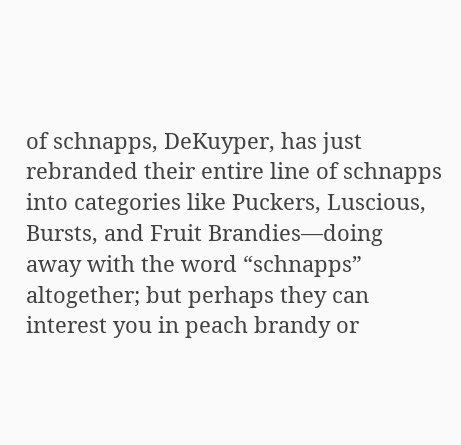of schnapps, DeKuyper, has just rebranded their entire line of schnapps into categories like Puckers, Luscious, Bursts, and Fruit Brandies—doing away with the word “schnapps” altogether; but perhaps they can interest you in peach brandy or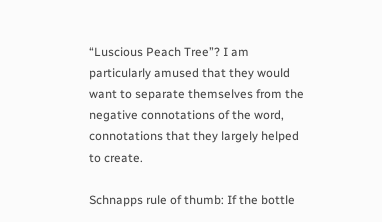“Luscious Peach Tree”? I am particularly amused that they would want to separate themselves from the negative connotations of the word, connotations that they largely helped to create.

Schnapps rule of thumb: If the bottle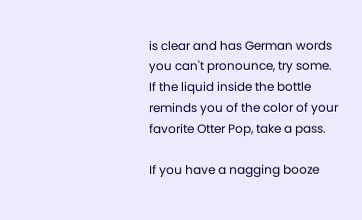is clear and has German words you can't pronounce, try some. If the liquid inside the bottle reminds you of the color of your favorite Otter Pop, take a pass.

If you have a nagging booze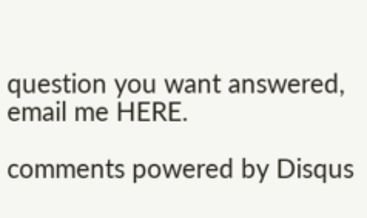question you want answered, email me HERE.

comments powered by Disqus